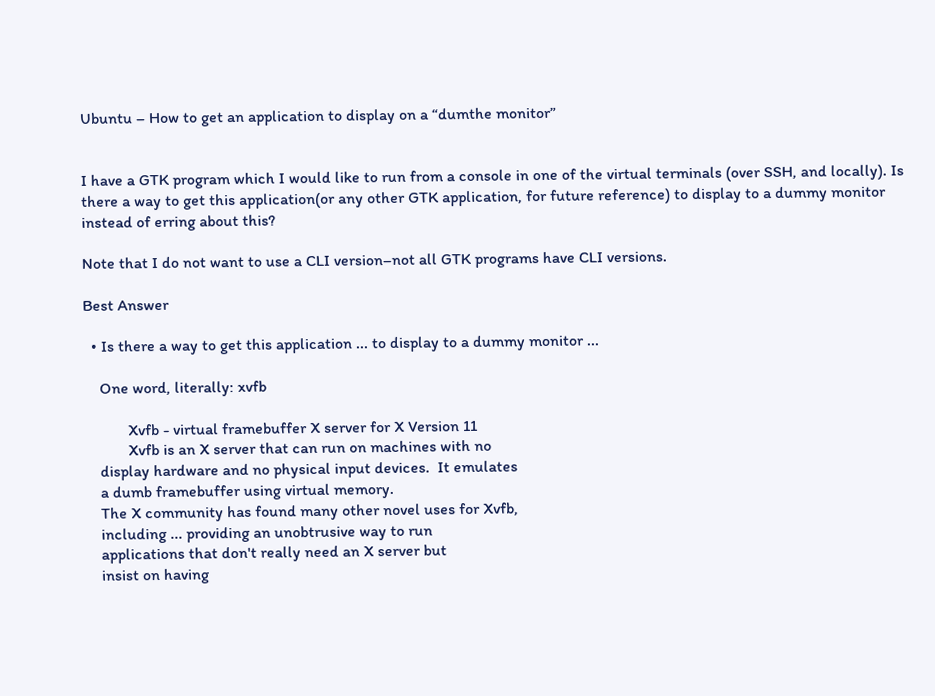Ubuntu – How to get an application to display on a “dumthe monitor”


I have a GTK program which I would like to run from a console in one of the virtual terminals (over SSH, and locally). Is there a way to get this application(or any other GTK application, for future reference) to display to a dummy monitor instead of erring about this?

Note that I do not want to use a CLI version–not all GTK programs have CLI versions.

Best Answer

  • Is there a way to get this application ... to display to a dummy monitor ...

    One word, literally: xvfb

           Xvfb - virtual framebuffer X server for X Version 11
           Xvfb is an X server that can run on machines with no
    display hardware and no physical input devices.  It emulates
    a dumb framebuffer using virtual memory.
    The X community has found many other novel uses for Xvfb,
    including ... providing an unobtrusive way to run
    applications that don't really need an X server but
    insist on having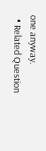one anyway.
  • Related Question